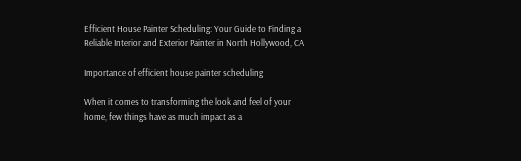Efficient House Painter Scheduling: Your Guide to Finding a Reliable Interior and Exterior Painter in North Hollywood, CA

Importance of efficient house painter scheduling

When it comes to transforming the look and feel of your home, few things have as much impact as a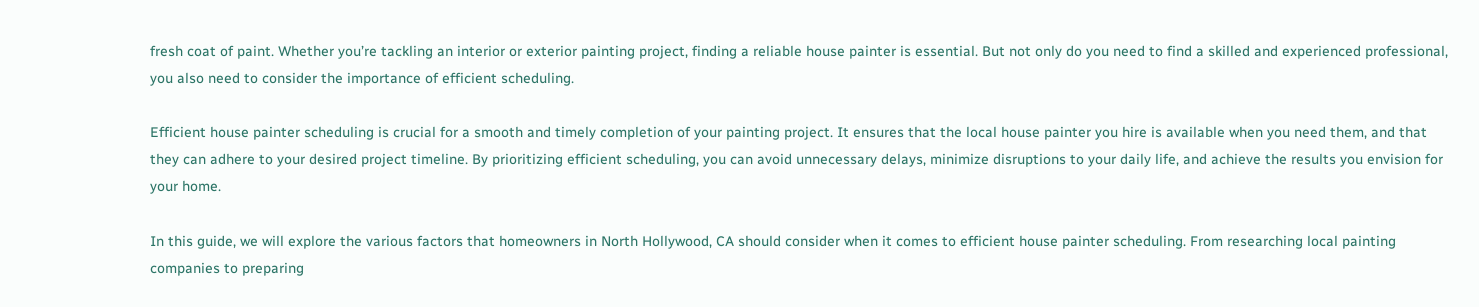fresh coat of paint. Whether you’re tackling an interior or exterior painting project, finding a reliable house painter is essential. But not only do you need to find a skilled and experienced professional, you also need to consider the importance of efficient scheduling.

Efficient house painter scheduling is crucial for a smooth and timely completion of your painting project. It ensures that the local house painter you hire is available when you need them, and that they can adhere to your desired project timeline. By prioritizing efficient scheduling, you can avoid unnecessary delays, minimize disruptions to your daily life, and achieve the results you envision for your home.

In this guide, we will explore the various factors that homeowners in North Hollywood, CA should consider when it comes to efficient house painter scheduling. From researching local painting companies to preparing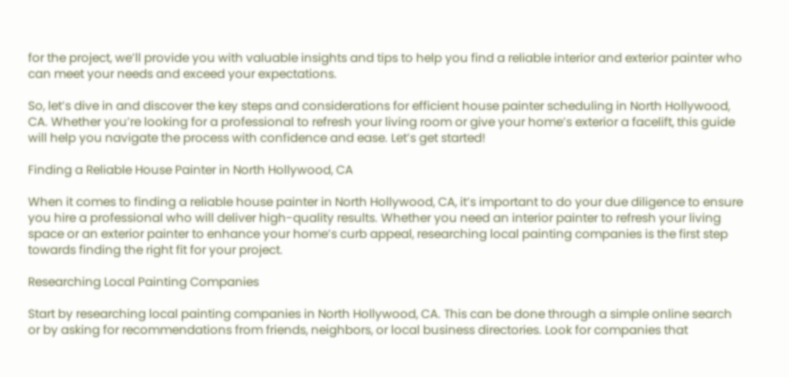for the project, we’ll provide you with valuable insights and tips to help you find a reliable interior and exterior painter who can meet your needs and exceed your expectations.

So, let’s dive in and discover the key steps and considerations for efficient house painter scheduling in North Hollywood, CA. Whether you’re looking for a professional to refresh your living room or give your home’s exterior a facelift, this guide will help you navigate the process with confidence and ease. Let’s get started!

Finding a Reliable House Painter in North Hollywood, CA

When it comes to finding a reliable house painter in North Hollywood, CA, it’s important to do your due diligence to ensure you hire a professional who will deliver high-quality results. Whether you need an interior painter to refresh your living space or an exterior painter to enhance your home’s curb appeal, researching local painting companies is the first step towards finding the right fit for your project.

Researching Local Painting Companies

Start by researching local painting companies in North Hollywood, CA. This can be done through a simple online search or by asking for recommendations from friends, neighbors, or local business directories. Look for companies that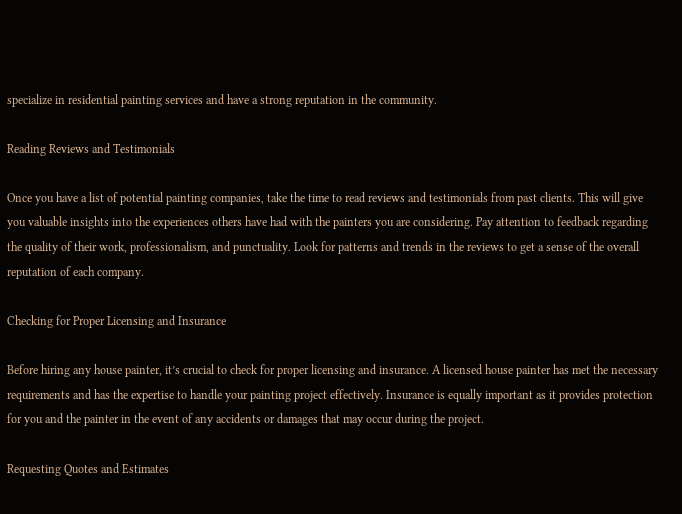specialize in residential painting services and have a strong reputation in the community.

Reading Reviews and Testimonials

Once you have a list of potential painting companies, take the time to read reviews and testimonials from past clients. This will give you valuable insights into the experiences others have had with the painters you are considering. Pay attention to feedback regarding the quality of their work, professionalism, and punctuality. Look for patterns and trends in the reviews to get a sense of the overall reputation of each company.

Checking for Proper Licensing and Insurance

Before hiring any house painter, it’s crucial to check for proper licensing and insurance. A licensed house painter has met the necessary requirements and has the expertise to handle your painting project effectively. Insurance is equally important as it provides protection for you and the painter in the event of any accidents or damages that may occur during the project.

Requesting Quotes and Estimates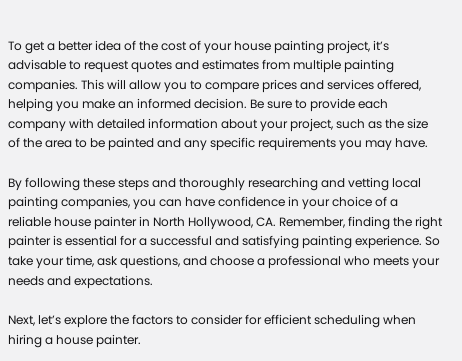To get a better idea of the cost of your house painting project, it’s advisable to request quotes and estimates from multiple painting companies. This will allow you to compare prices and services offered, helping you make an informed decision. Be sure to provide each company with detailed information about your project, such as the size of the area to be painted and any specific requirements you may have.

By following these steps and thoroughly researching and vetting local painting companies, you can have confidence in your choice of a reliable house painter in North Hollywood, CA. Remember, finding the right painter is essential for a successful and satisfying painting experience. So take your time, ask questions, and choose a professional who meets your needs and expectations.

Next, let’s explore the factors to consider for efficient scheduling when hiring a house painter.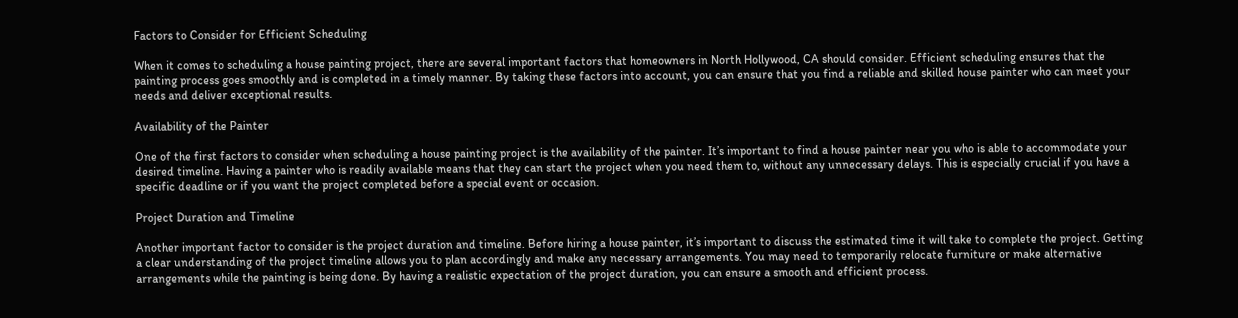Factors to Consider for Efficient Scheduling

When it comes to scheduling a house painting project, there are several important factors that homeowners in North Hollywood, CA should consider. Efficient scheduling ensures that the painting process goes smoothly and is completed in a timely manner. By taking these factors into account, you can ensure that you find a reliable and skilled house painter who can meet your needs and deliver exceptional results.

Availability of the Painter

One of the first factors to consider when scheduling a house painting project is the availability of the painter. It’s important to find a house painter near you who is able to accommodate your desired timeline. Having a painter who is readily available means that they can start the project when you need them to, without any unnecessary delays. This is especially crucial if you have a specific deadline or if you want the project completed before a special event or occasion.

Project Duration and Timeline

Another important factor to consider is the project duration and timeline. Before hiring a house painter, it’s important to discuss the estimated time it will take to complete the project. Getting a clear understanding of the project timeline allows you to plan accordingly and make any necessary arrangements. You may need to temporarily relocate furniture or make alternative arrangements while the painting is being done. By having a realistic expectation of the project duration, you can ensure a smooth and efficient process.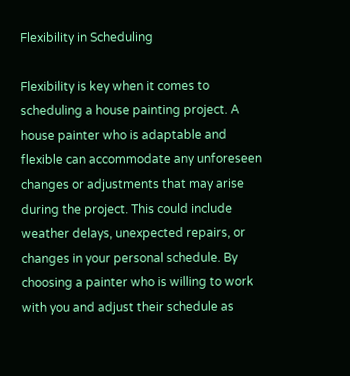Flexibility in Scheduling

Flexibility is key when it comes to scheduling a house painting project. A house painter who is adaptable and flexible can accommodate any unforeseen changes or adjustments that may arise during the project. This could include weather delays, unexpected repairs, or changes in your personal schedule. By choosing a painter who is willing to work with you and adjust their schedule as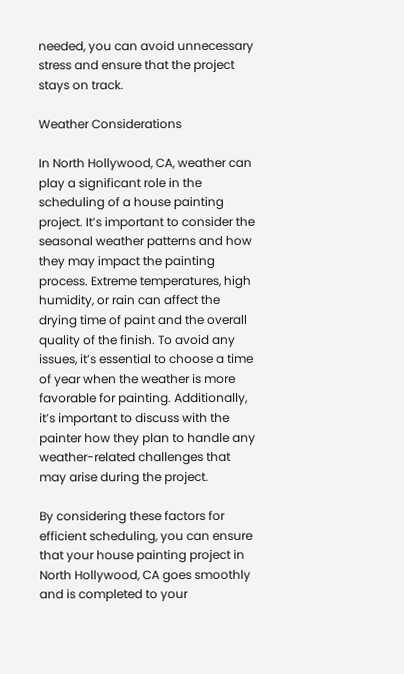needed, you can avoid unnecessary stress and ensure that the project stays on track.

Weather Considerations

In North Hollywood, CA, weather can play a significant role in the scheduling of a house painting project. It’s important to consider the seasonal weather patterns and how they may impact the painting process. Extreme temperatures, high humidity, or rain can affect the drying time of paint and the overall quality of the finish. To avoid any issues, it’s essential to choose a time of year when the weather is more favorable for painting. Additionally, it’s important to discuss with the painter how they plan to handle any weather-related challenges that may arise during the project.

By considering these factors for efficient scheduling, you can ensure that your house painting project in North Hollywood, CA goes smoothly and is completed to your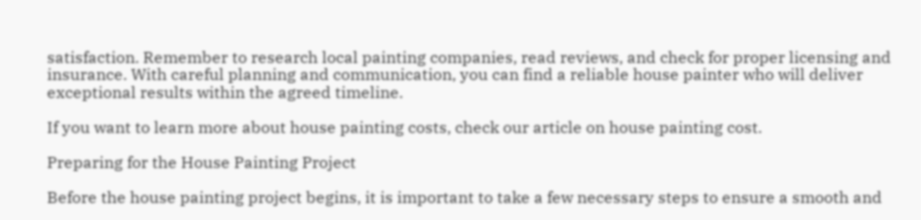satisfaction. Remember to research local painting companies, read reviews, and check for proper licensing and insurance. With careful planning and communication, you can find a reliable house painter who will deliver exceptional results within the agreed timeline.

If you want to learn more about house painting costs, check our article on house painting cost.

Preparing for the House Painting Project

Before the house painting project begins, it is important to take a few necessary steps to ensure a smooth and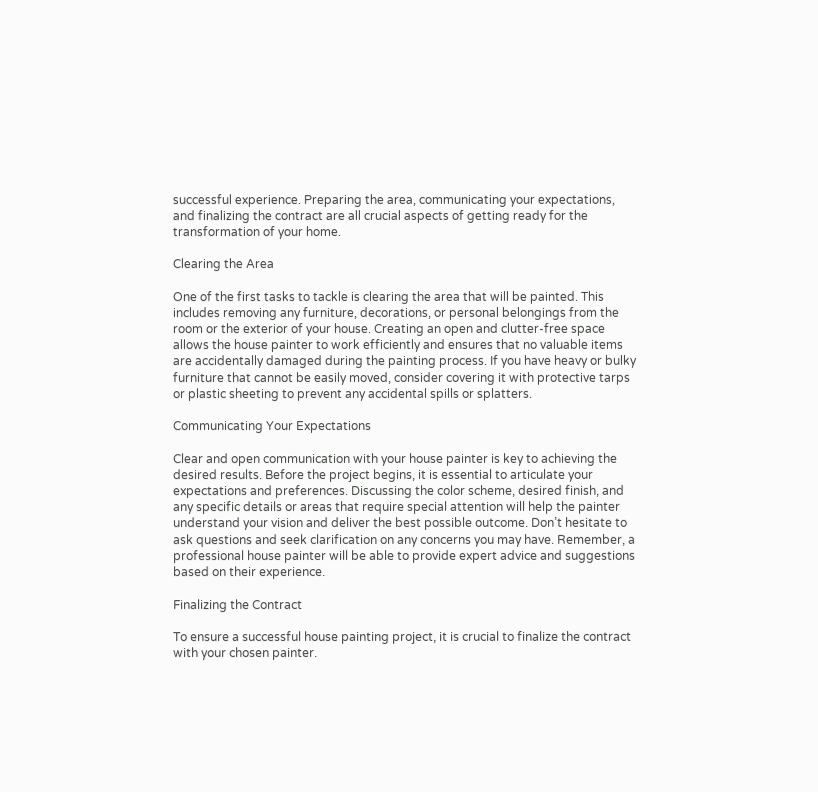successful experience. Preparing the area, communicating your expectations, and finalizing the contract are all crucial aspects of getting ready for the transformation of your home.

Clearing the Area

One of the first tasks to tackle is clearing the area that will be painted. This includes removing any furniture, decorations, or personal belongings from the room or the exterior of your house. Creating an open and clutter-free space allows the house painter to work efficiently and ensures that no valuable items are accidentally damaged during the painting process. If you have heavy or bulky furniture that cannot be easily moved, consider covering it with protective tarps or plastic sheeting to prevent any accidental spills or splatters.

Communicating Your Expectations

Clear and open communication with your house painter is key to achieving the desired results. Before the project begins, it is essential to articulate your expectations and preferences. Discussing the color scheme, desired finish, and any specific details or areas that require special attention will help the painter understand your vision and deliver the best possible outcome. Don’t hesitate to ask questions and seek clarification on any concerns you may have. Remember, a professional house painter will be able to provide expert advice and suggestions based on their experience.

Finalizing the Contract

To ensure a successful house painting project, it is crucial to finalize the contract with your chosen painter.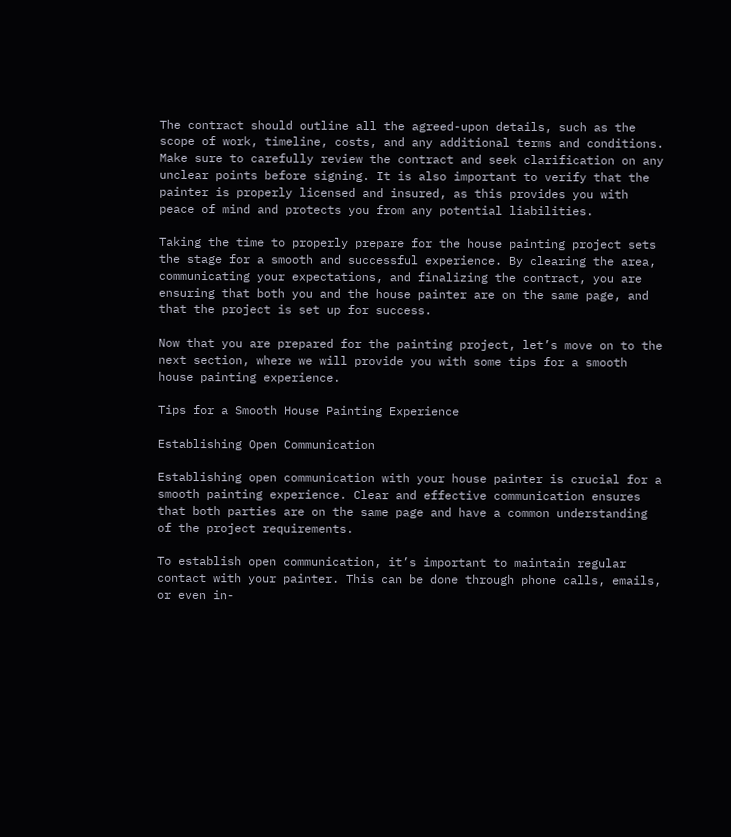The contract should outline all the agreed-upon details, such as the scope of work, timeline, costs, and any additional terms and conditions. Make sure to carefully review the contract and seek clarification on any unclear points before signing. It is also important to verify that the painter is properly licensed and insured, as this provides you with peace of mind and protects you from any potential liabilities.

Taking the time to properly prepare for the house painting project sets the stage for a smooth and successful experience. By clearing the area, communicating your expectations, and finalizing the contract, you are ensuring that both you and the house painter are on the same page, and that the project is set up for success.

Now that you are prepared for the painting project, let’s move on to the next section, where we will provide you with some tips for a smooth house painting experience.

Tips for a Smooth House Painting Experience

Establishing Open Communication

Establishing open communication with your house painter is crucial for a smooth painting experience. Clear and effective communication ensures that both parties are on the same page and have a common understanding of the project requirements.

To establish open communication, it’s important to maintain regular contact with your painter. This can be done through phone calls, emails, or even in-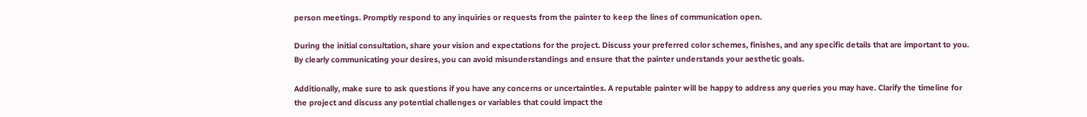person meetings. Promptly respond to any inquiries or requests from the painter to keep the lines of communication open.

During the initial consultation, share your vision and expectations for the project. Discuss your preferred color schemes, finishes, and any specific details that are important to you. By clearly communicating your desires, you can avoid misunderstandings and ensure that the painter understands your aesthetic goals.

Additionally, make sure to ask questions if you have any concerns or uncertainties. A reputable painter will be happy to address any queries you may have. Clarify the timeline for the project and discuss any potential challenges or variables that could impact the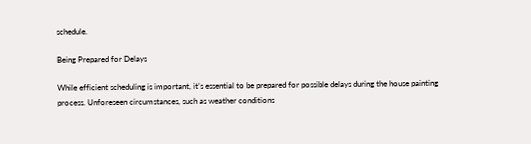schedule.

Being Prepared for Delays

While efficient scheduling is important, it’s essential to be prepared for possible delays during the house painting process. Unforeseen circumstances, such as weather conditions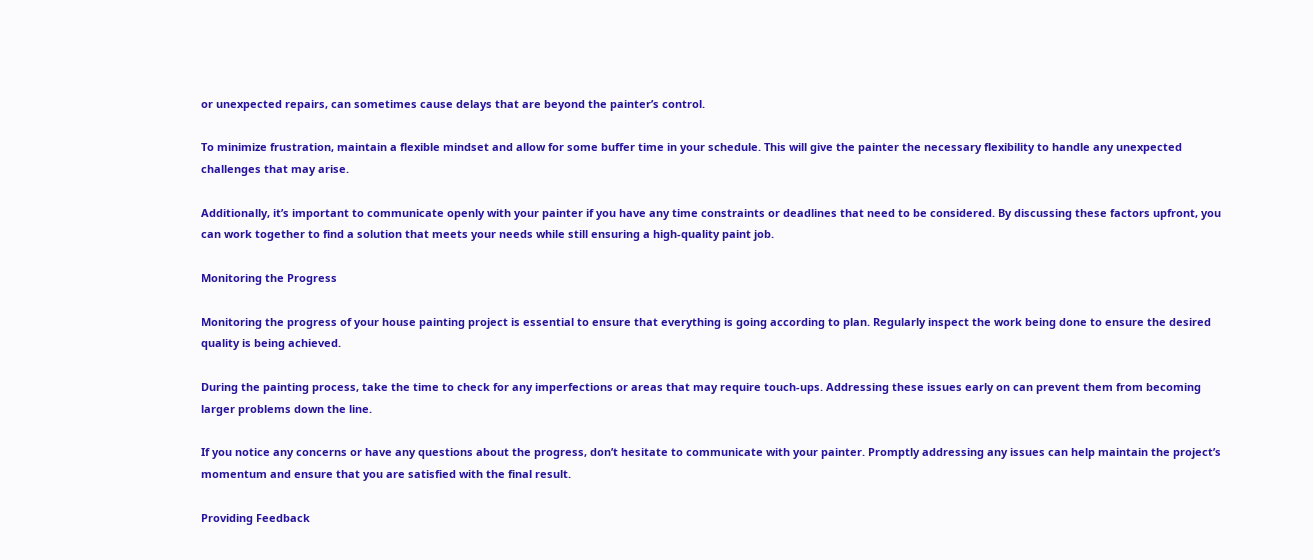or unexpected repairs, can sometimes cause delays that are beyond the painter’s control.

To minimize frustration, maintain a flexible mindset and allow for some buffer time in your schedule. This will give the painter the necessary flexibility to handle any unexpected challenges that may arise.

Additionally, it’s important to communicate openly with your painter if you have any time constraints or deadlines that need to be considered. By discussing these factors upfront, you can work together to find a solution that meets your needs while still ensuring a high-quality paint job.

Monitoring the Progress

Monitoring the progress of your house painting project is essential to ensure that everything is going according to plan. Regularly inspect the work being done to ensure the desired quality is being achieved.

During the painting process, take the time to check for any imperfections or areas that may require touch-ups. Addressing these issues early on can prevent them from becoming larger problems down the line.

If you notice any concerns or have any questions about the progress, don’t hesitate to communicate with your painter. Promptly addressing any issues can help maintain the project’s momentum and ensure that you are satisfied with the final result.

Providing Feedback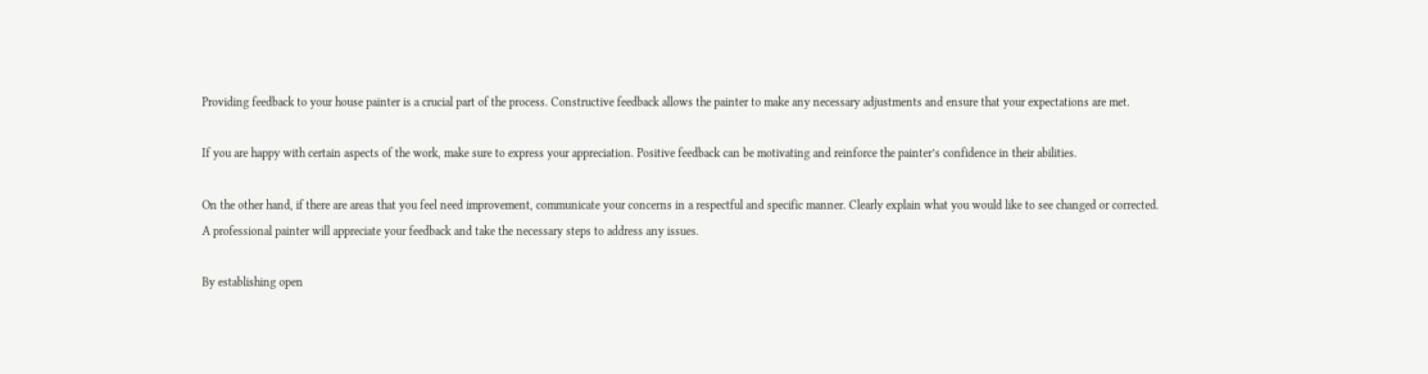Providing feedback to your house painter is a crucial part of the process. Constructive feedback allows the painter to make any necessary adjustments and ensure that your expectations are met.

If you are happy with certain aspects of the work, make sure to express your appreciation. Positive feedback can be motivating and reinforce the painter’s confidence in their abilities.

On the other hand, if there are areas that you feel need improvement, communicate your concerns in a respectful and specific manner. Clearly explain what you would like to see changed or corrected. A professional painter will appreciate your feedback and take the necessary steps to address any issues.

By establishing open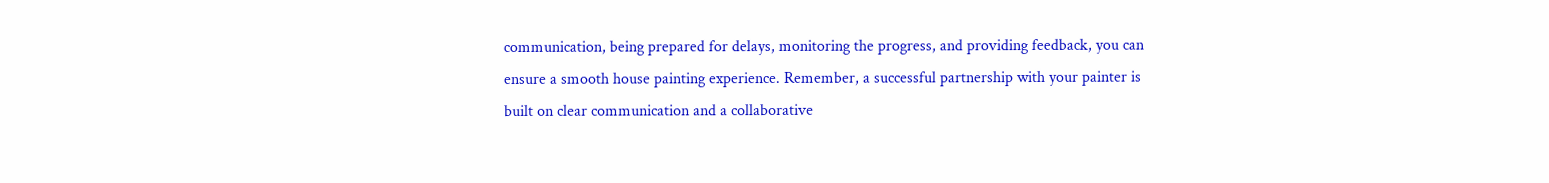communication, being prepared for delays, monitoring the progress, and providing feedback, you can ensure a smooth house painting experience. Remember, a successful partnership with your painter is built on clear communication and a collaborative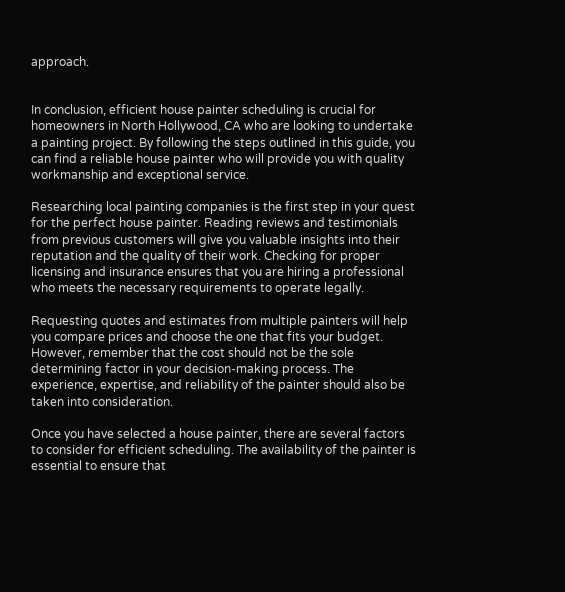approach.


In conclusion, efficient house painter scheduling is crucial for homeowners in North Hollywood, CA who are looking to undertake a painting project. By following the steps outlined in this guide, you can find a reliable house painter who will provide you with quality workmanship and exceptional service.

Researching local painting companies is the first step in your quest for the perfect house painter. Reading reviews and testimonials from previous customers will give you valuable insights into their reputation and the quality of their work. Checking for proper licensing and insurance ensures that you are hiring a professional who meets the necessary requirements to operate legally.

Requesting quotes and estimates from multiple painters will help you compare prices and choose the one that fits your budget. However, remember that the cost should not be the sole determining factor in your decision-making process. The experience, expertise, and reliability of the painter should also be taken into consideration.

Once you have selected a house painter, there are several factors to consider for efficient scheduling. The availability of the painter is essential to ensure that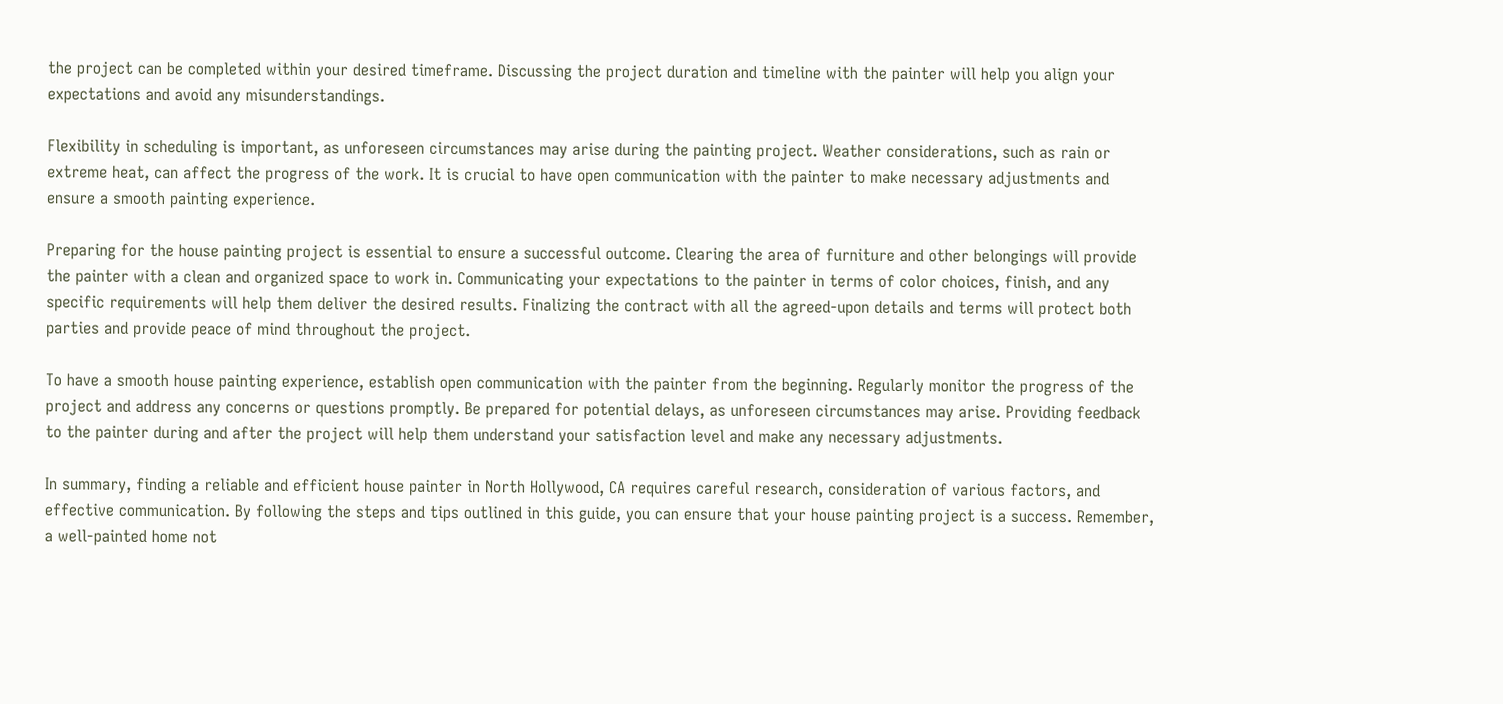the project can be completed within your desired timeframe. Discussing the project duration and timeline with the painter will help you align your expectations and avoid any misunderstandings.

Flexibility in scheduling is important, as unforeseen circumstances may arise during the painting project. Weather considerations, such as rain or extreme heat, can affect the progress of the work. It is crucial to have open communication with the painter to make necessary adjustments and ensure a smooth painting experience.

Preparing for the house painting project is essential to ensure a successful outcome. Clearing the area of furniture and other belongings will provide the painter with a clean and organized space to work in. Communicating your expectations to the painter in terms of color choices, finish, and any specific requirements will help them deliver the desired results. Finalizing the contract with all the agreed-upon details and terms will protect both parties and provide peace of mind throughout the project.

To have a smooth house painting experience, establish open communication with the painter from the beginning. Regularly monitor the progress of the project and address any concerns or questions promptly. Be prepared for potential delays, as unforeseen circumstances may arise. Providing feedback to the painter during and after the project will help them understand your satisfaction level and make any necessary adjustments.

In summary, finding a reliable and efficient house painter in North Hollywood, CA requires careful research, consideration of various factors, and effective communication. By following the steps and tips outlined in this guide, you can ensure that your house painting project is a success. Remember, a well-painted home not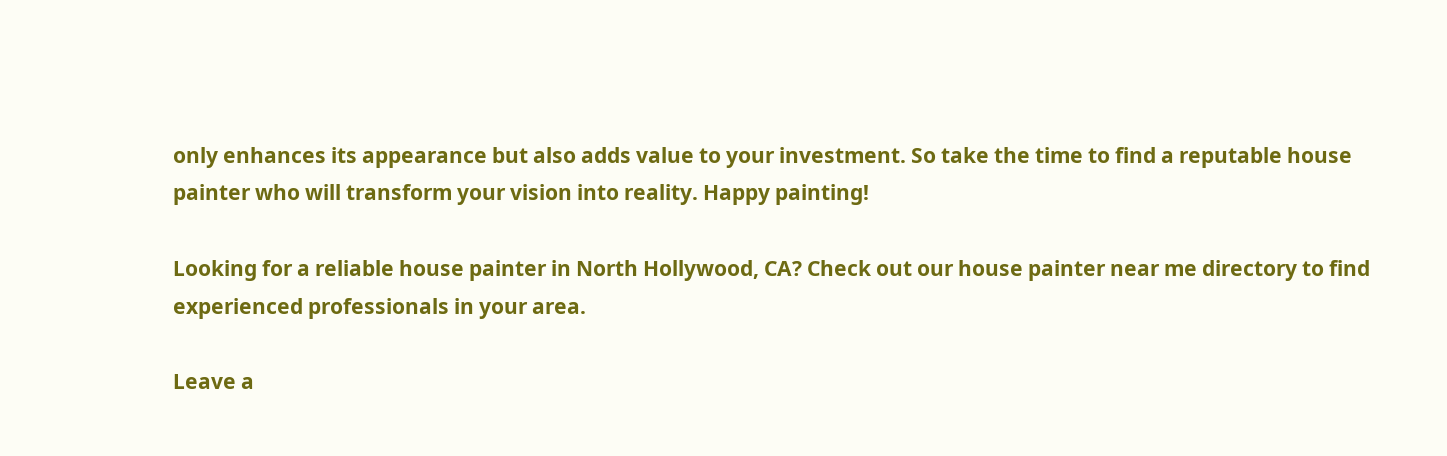only enhances its appearance but also adds value to your investment. So take the time to find a reputable house painter who will transform your vision into reality. Happy painting!

Looking for a reliable house painter in North Hollywood, CA? Check out our house painter near me directory to find experienced professionals in your area.

Leave a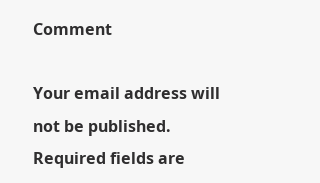Comment

Your email address will not be published. Required fields are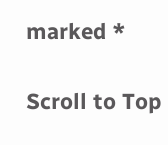marked *

Scroll to Top